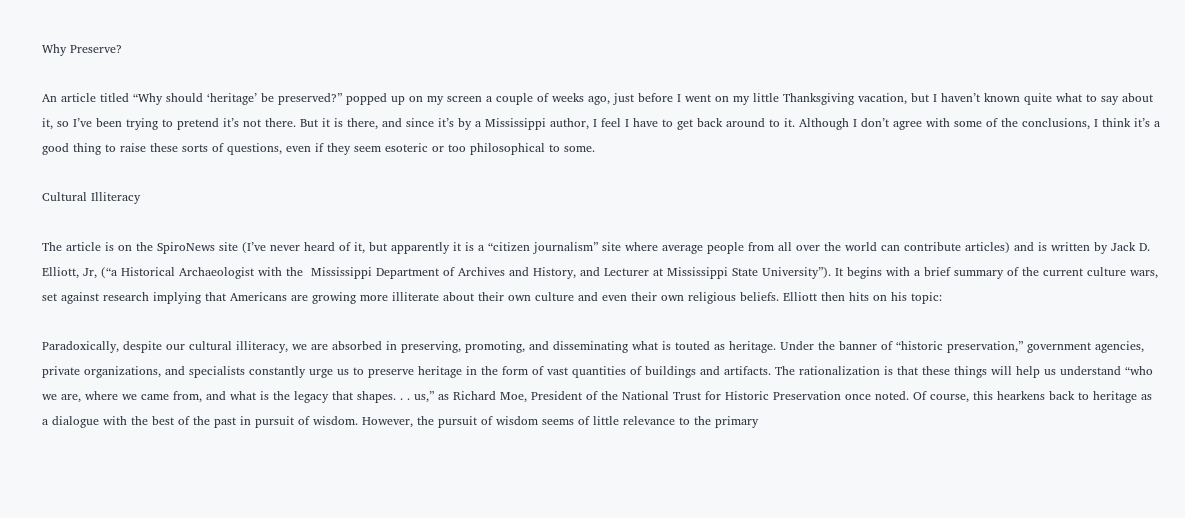Why Preserve?

An article titled “Why should ‘heritage’ be preserved?” popped up on my screen a couple of weeks ago, just before I went on my little Thanksgiving vacation, but I haven’t known quite what to say about it, so I’ve been trying to pretend it’s not there. But it is there, and since it’s by a Mississippi author, I feel I have to get back around to it. Although I don’t agree with some of the conclusions, I think it’s a good thing to raise these sorts of questions, even if they seem esoteric or too philosophical to some.

Cultural Illiteracy

The article is on the SpiroNews site (I’ve never heard of it, but apparently it is a “citizen journalism” site where average people from all over the world can contribute articles) and is written by Jack D. Elliott, Jr, (“a Historical Archaeologist with the  Mississippi Department of Archives and History, and Lecturer at Mississippi State University”). It begins with a brief summary of the current culture wars, set against research implying that Americans are growing more illiterate about their own culture and even their own religious beliefs. Elliott then hits on his topic:

Paradoxically, despite our cultural illiteracy, we are absorbed in preserving, promoting, and disseminating what is touted as heritage. Under the banner of “historic preservation,” government agencies, private organizations, and specialists constantly urge us to preserve heritage in the form of vast quantities of buildings and artifacts. The rationalization is that these things will help us understand “who we are, where we came from, and what is the legacy that shapes. . . us,” as Richard Moe, President of the National Trust for Historic Preservation once noted. Of course, this hearkens back to heritage as a dialogue with the best of the past in pursuit of wisdom. However, the pursuit of wisdom seems of little relevance to the primary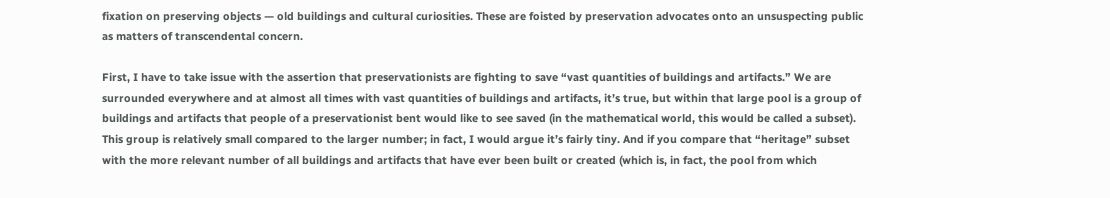fixation on preserving objects — old buildings and cultural curiosities. These are foisted by preservation advocates onto an unsuspecting public as matters of transcendental concern.

First, I have to take issue with the assertion that preservationists are fighting to save “vast quantities of buildings and artifacts.” We are surrounded everywhere and at almost all times with vast quantities of buildings and artifacts, it’s true, but within that large pool is a group of buildings and artifacts that people of a preservationist bent would like to see saved (in the mathematical world, this would be called a subset). This group is relatively small compared to the larger number; in fact, I would argue it’s fairly tiny. And if you compare that “heritage” subset with the more relevant number of all buildings and artifacts that have ever been built or created (which is, in fact, the pool from which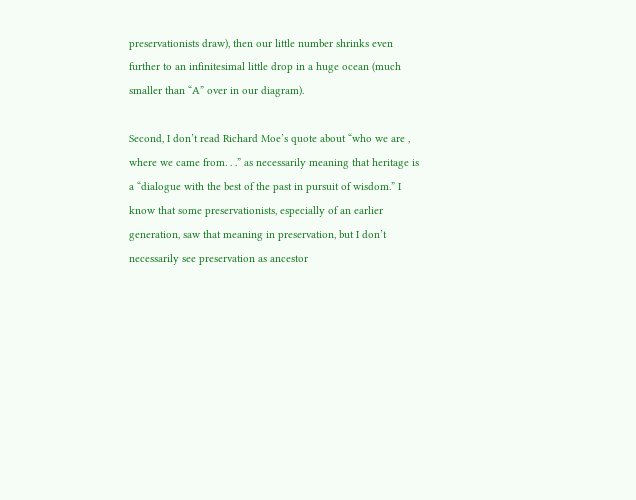preservationists draw), then our little number shrinks even further to an infinitesimal little drop in a huge ocean (much smaller than “A” over in our diagram).

Second, I don’t read Richard Moe’s quote about “who we are , where we came from. . .” as necessarily meaning that heritage is a “dialogue with the best of the past in pursuit of wisdom.” I know that some preservationists, especially of an earlier generation, saw that meaning in preservation, but I don’t necessarily see preservation as ancestor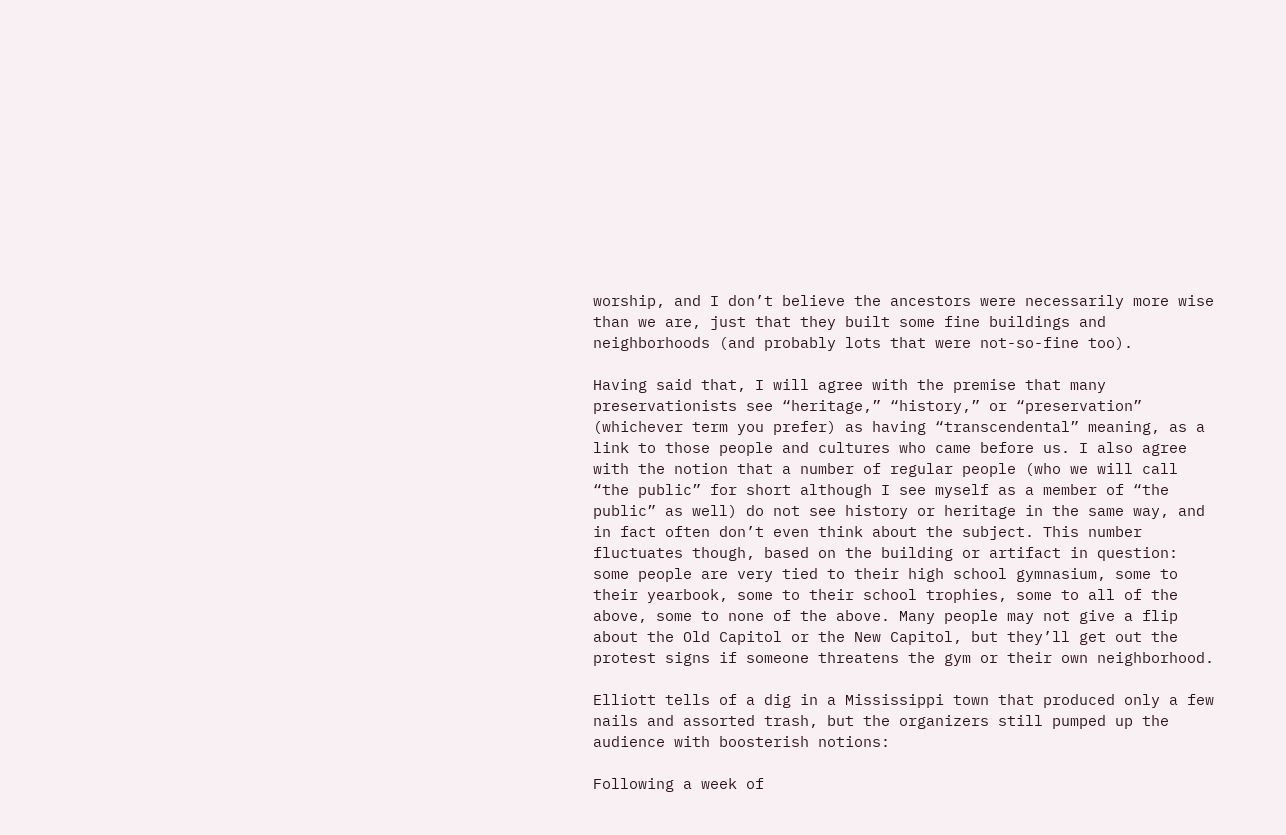worship, and I don’t believe the ancestors were necessarily more wise than we are, just that they built some fine buildings and neighborhoods (and probably lots that were not-so-fine too).

Having said that, I will agree with the premise that many preservationists see “heritage,” “history,” or “preservation” (whichever term you prefer) as having “transcendental” meaning, as a link to those people and cultures who came before us. I also agree with the notion that a number of regular people (who we will call “the public” for short although I see myself as a member of “the public” as well) do not see history or heritage in the same way, and in fact often don’t even think about the subject. This number fluctuates though, based on the building or artifact in question: some people are very tied to their high school gymnasium, some to their yearbook, some to their school trophies, some to all of the above, some to none of the above. Many people may not give a flip about the Old Capitol or the New Capitol, but they’ll get out the protest signs if someone threatens the gym or their own neighborhood.

Elliott tells of a dig in a Mississippi town that produced only a few nails and assorted trash, but the organizers still pumped up the audience with boosterish notions:

Following a week of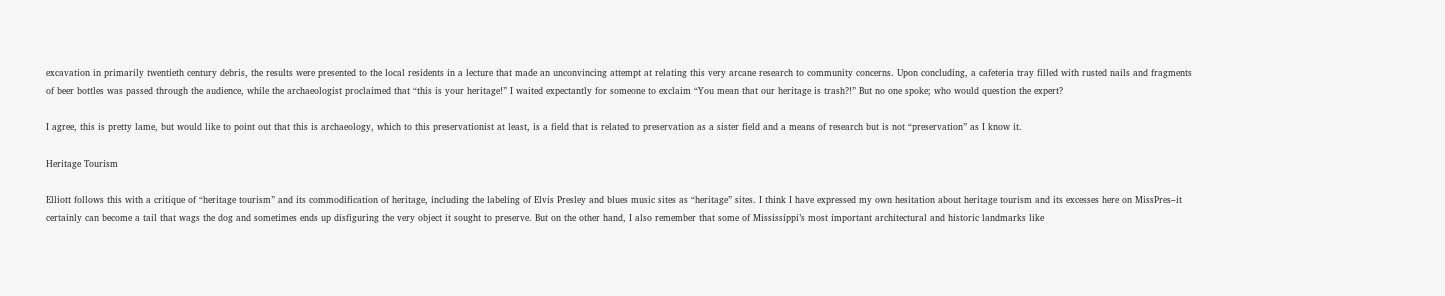excavation in primarily twentieth century debris, the results were presented to the local residents in a lecture that made an unconvincing attempt at relating this very arcane research to community concerns. Upon concluding, a cafeteria tray filled with rusted nails and fragments of beer bottles was passed through the audience, while the archaeologist proclaimed that “this is your heritage!” I waited expectantly for someone to exclaim “You mean that our heritage is trash?!” But no one spoke; who would question the expert?

I agree, this is pretty lame, but would like to point out that this is archaeology, which to this preservationist at least, is a field that is related to preservation as a sister field and a means of research but is not “preservation” as I know it.

Heritage Tourism

Elliott follows this with a critique of “heritage tourism” and its commodification of heritage, including the labeling of Elvis Presley and blues music sites as “heritage” sites. I think I have expressed my own hesitation about heritage tourism and its excesses here on MissPres–it certainly can become a tail that wags the dog and sometimes ends up disfiguring the very object it sought to preserve. But on the other hand, I also remember that some of Mississippi’s most important architectural and historic landmarks like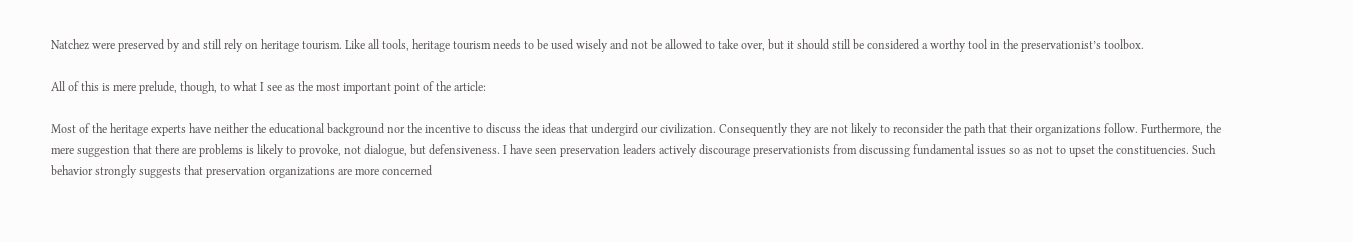Natchez were preserved by and still rely on heritage tourism. Like all tools, heritage tourism needs to be used wisely and not be allowed to take over, but it should still be considered a worthy tool in the preservationist’s toolbox.

All of this is mere prelude, though, to what I see as the most important point of the article:

Most of the heritage experts have neither the educational background nor the incentive to discuss the ideas that undergird our civilization. Consequently they are not likely to reconsider the path that their organizations follow. Furthermore, the mere suggestion that there are problems is likely to provoke, not dialogue, but defensiveness. I have seen preservation leaders actively discourage preservationists from discussing fundamental issues so as not to upset the constituencies. Such behavior strongly suggests that preservation organizations are more concerned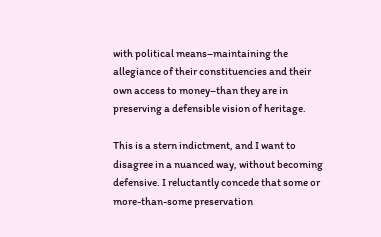with political means–maintaining the allegiance of their constituencies and their own access to money–than they are in preserving a defensible vision of heritage.

This is a stern indictment, and I want to disagree in a nuanced way, without becoming defensive. I reluctantly concede that some or more-than-some preservation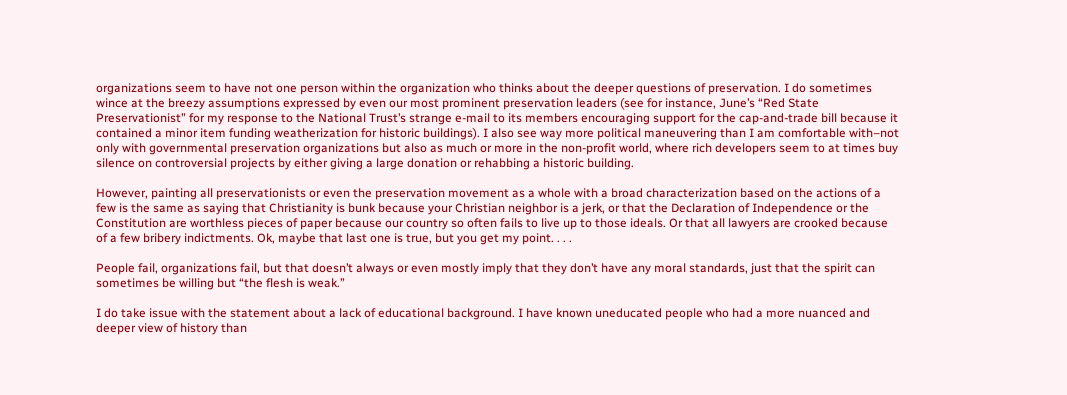organizations seem to have not one person within the organization who thinks about the deeper questions of preservation. I do sometimes wince at the breezy assumptions expressed by even our most prominent preservation leaders (see for instance, June’s “Red State Preservationist” for my response to the National Trust’s strange e-mail to its members encouraging support for the cap-and-trade bill because it contained a minor item funding weatherization for historic buildings). I also see way more political maneuvering than I am comfortable with–not only with governmental preservation organizations but also as much or more in the non-profit world, where rich developers seem to at times buy silence on controversial projects by either giving a large donation or rehabbing a historic building.

However, painting all preservationists or even the preservation movement as a whole with a broad characterization based on the actions of a few is the same as saying that Christianity is bunk because your Christian neighbor is a jerk, or that the Declaration of Independence or the Constitution are worthless pieces of paper because our country so often fails to live up to those ideals. Or that all lawyers are crooked because of a few bribery indictments. Ok, maybe that last one is true, but you get my point. . . .

People fail, organizations fail, but that doesn’t always or even mostly imply that they don’t have any moral standards, just that the spirit can sometimes be willing but “the flesh is weak.”

I do take issue with the statement about a lack of educational background. I have known uneducated people who had a more nuanced and deeper view of history than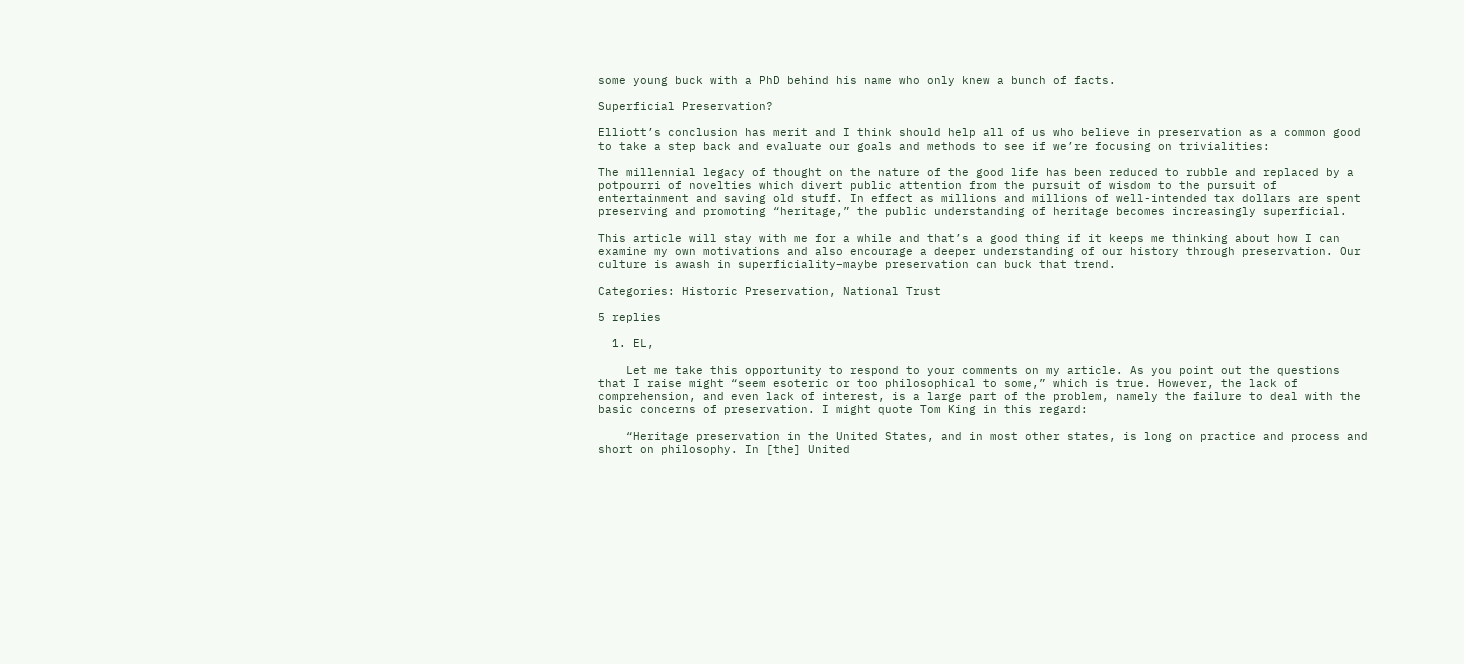some young buck with a PhD behind his name who only knew a bunch of facts.

Superficial Preservation?

Elliott’s conclusion has merit and I think should help all of us who believe in preservation as a common good to take a step back and evaluate our goals and methods to see if we’re focusing on trivialities:

The millennial legacy of thought on the nature of the good life has been reduced to rubble and replaced by a potpourri of novelties which divert public attention from the pursuit of wisdom to the pursuit of entertainment and saving old stuff. In effect as millions and millions of well-intended tax dollars are spent preserving and promoting “heritage,” the public understanding of heritage becomes increasingly superficial.

This article will stay with me for a while and that’s a good thing if it keeps me thinking about how I can examine my own motivations and also encourage a deeper understanding of our history through preservation. Our culture is awash in superficiality–maybe preservation can buck that trend.

Categories: Historic Preservation, National Trust

5 replies

  1. EL,

    Let me take this opportunity to respond to your comments on my article. As you point out the questions that I raise might “seem esoteric or too philosophical to some,” which is true. However, the lack of comprehension, and even lack of interest, is a large part of the problem, namely the failure to deal with the basic concerns of preservation. I might quote Tom King in this regard:

    “Heritage preservation in the United States, and in most other states, is long on practice and process and short on philosophy. In [the] United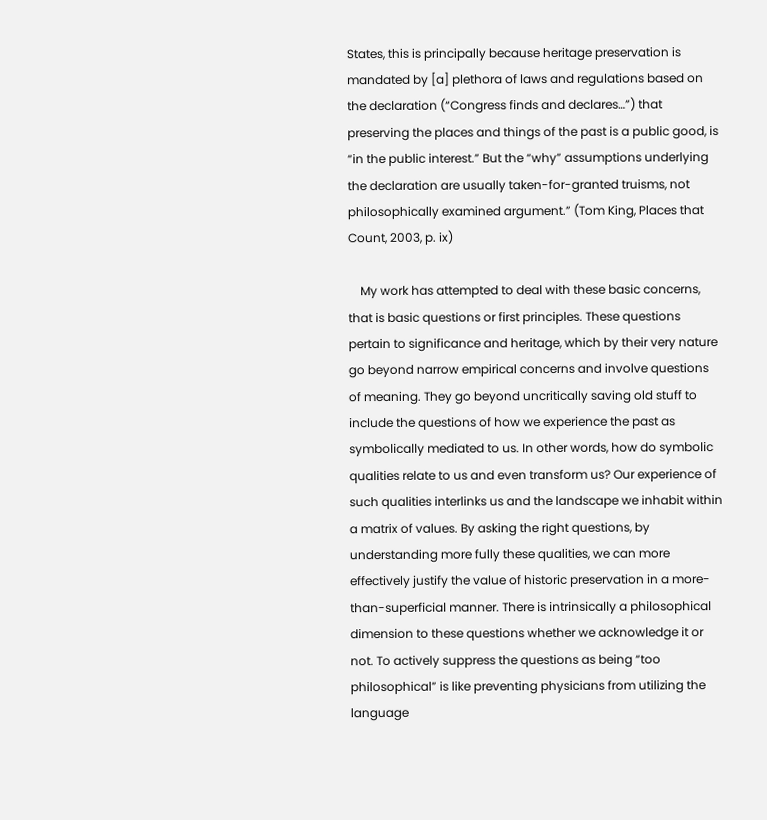States, this is principally because heritage preservation is mandated by [a] plethora of laws and regulations based on the declaration (“Congress finds and declares…”) that preserving the places and things of the past is a public good, is “in the public interest.” But the “why” assumptions underlying the declaration are usually taken-for-granted truisms, not philosophically examined argument.” (Tom King, Places that Count, 2003, p. ix)

    My work has attempted to deal with these basic concerns, that is basic questions or first principles. These questions pertain to significance and heritage, which by their very nature go beyond narrow empirical concerns and involve questions of meaning. They go beyond uncritically saving old stuff to include the questions of how we experience the past as symbolically mediated to us. In other words, how do symbolic qualities relate to us and even transform us? Our experience of such qualities interlinks us and the landscape we inhabit within a matrix of values. By asking the right questions, by understanding more fully these qualities, we can more effectively justify the value of historic preservation in a more-than-superficial manner. There is intrinsically a philosophical dimension to these questions whether we acknowledge it or not. To actively suppress the questions as being “too philosophical” is like preventing physicians from utilizing the language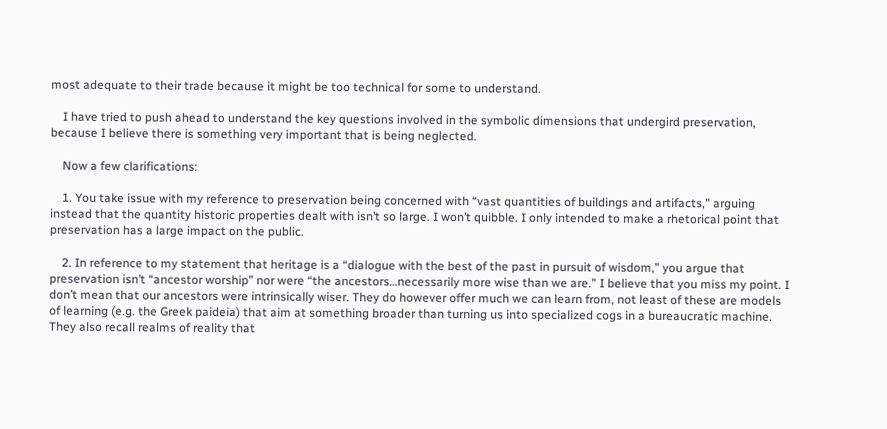most adequate to their trade because it might be too technical for some to understand.

    I have tried to push ahead to understand the key questions involved in the symbolic dimensions that undergird preservation, because I believe there is something very important that is being neglected.

    Now a few clarifications:

    1. You take issue with my reference to preservation being concerned with “vast quantities of buildings and artifacts,” arguing instead that the quantity historic properties dealt with isn’t so large. I won’t quibble. I only intended to make a rhetorical point that preservation has a large impact on the public.

    2. In reference to my statement that heritage is a “dialogue with the best of the past in pursuit of wisdom,” you argue that preservation isn’t “ancestor worship” nor were “the ancestors…necessarily more wise than we are.” I believe that you miss my point. I don’t mean that our ancestors were intrinsically wiser. They do however offer much we can learn from, not least of these are models of learning (e.g. the Greek paideia) that aim at something broader than turning us into specialized cogs in a bureaucratic machine. They also recall realms of reality that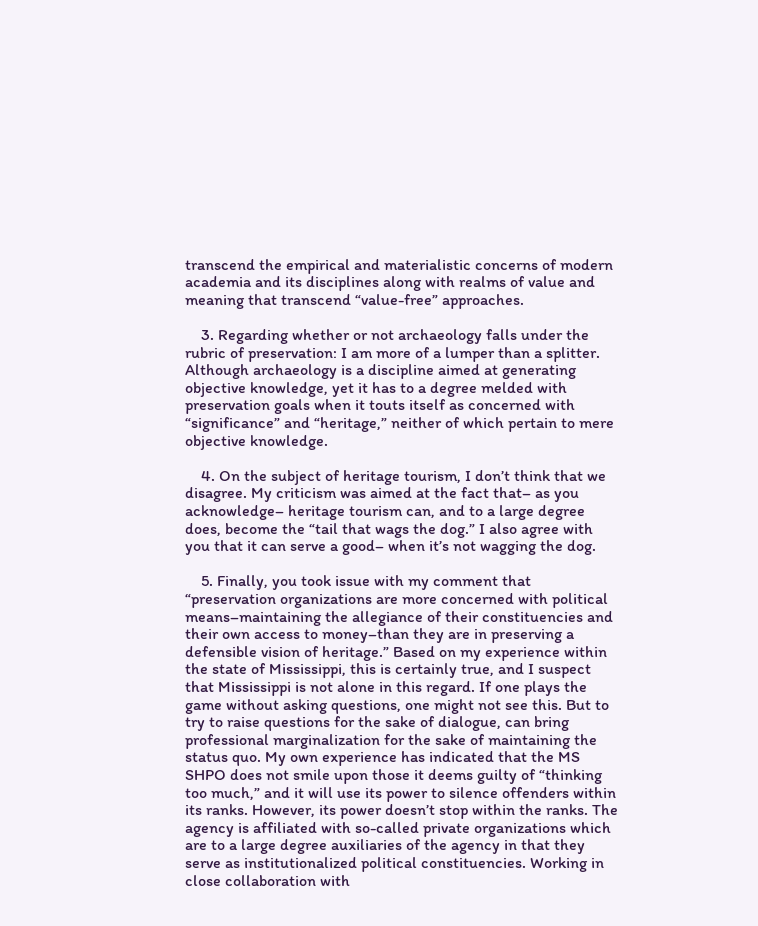transcend the empirical and materialistic concerns of modern academia and its disciplines along with realms of value and meaning that transcend “value-free” approaches.

    3. Regarding whether or not archaeology falls under the rubric of preservation: I am more of a lumper than a splitter. Although archaeology is a discipline aimed at generating objective knowledge, yet it has to a degree melded with preservation goals when it touts itself as concerned with “significance” and “heritage,” neither of which pertain to mere objective knowledge.

    4. On the subject of heritage tourism, I don’t think that we disagree. My criticism was aimed at the fact that– as you acknowledge– heritage tourism can, and to a large degree does, become the “tail that wags the dog.” I also agree with you that it can serve a good– when it’s not wagging the dog.

    5. Finally, you took issue with my comment that “preservation organizations are more concerned with political means–maintaining the allegiance of their constituencies and their own access to money–than they are in preserving a defensible vision of heritage.” Based on my experience within the state of Mississippi, this is certainly true, and I suspect that Mississippi is not alone in this regard. If one plays the game without asking questions, one might not see this. But to try to raise questions for the sake of dialogue, can bring professional marginalization for the sake of maintaining the status quo. My own experience has indicated that the MS SHPO does not smile upon those it deems guilty of “thinking too much,” and it will use its power to silence offenders within its ranks. However, its power doesn’t stop within the ranks. The agency is affiliated with so-called private organizations which are to a large degree auxiliaries of the agency in that they serve as institutionalized political constituencies. Working in close collaboration with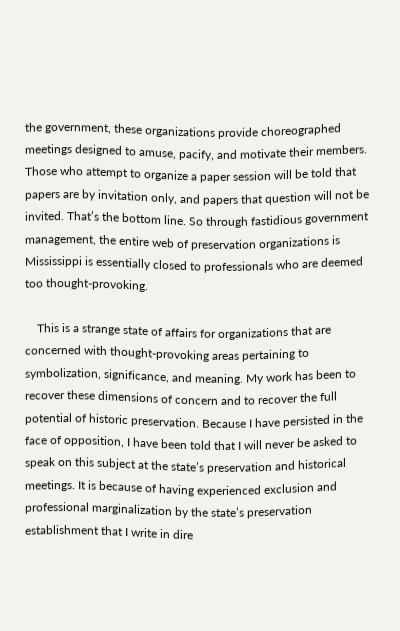the government, these organizations provide choreographed meetings designed to amuse, pacify, and motivate their members. Those who attempt to organize a paper session will be told that papers are by invitation only, and papers that question will not be invited. That’s the bottom line. So through fastidious government management, the entire web of preservation organizations is Mississippi is essentially closed to professionals who are deemed too thought-provoking.

    This is a strange state of affairs for organizations that are concerned with thought-provoking areas pertaining to symbolization, significance, and meaning. My work has been to recover these dimensions of concern and to recover the full potential of historic preservation. Because I have persisted in the face of opposition, I have been told that I will never be asked to speak on this subject at the state’s preservation and historical meetings. It is because of having experienced exclusion and professional marginalization by the state’s preservation establishment that I write in dire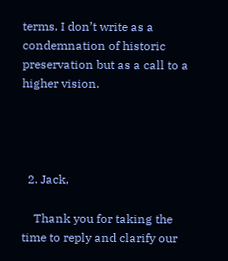terms. I don’t write as a condemnation of historic preservation but as a call to a higher vision.




  2. Jack,

    Thank you for taking the time to reply and clarify our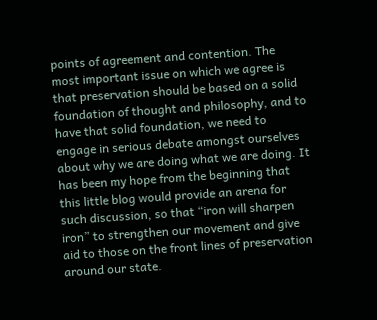points of agreement and contention. The most important issue on which we agree is that preservation should be based on a solid foundation of thought and philosophy, and to have that solid foundation, we need to engage in serious debate amongst ourselves about why we are doing what we are doing. It has been my hope from the beginning that this little blog would provide an arena for such discussion, so that “iron will sharpen iron” to strengthen our movement and give aid to those on the front lines of preservation around our state.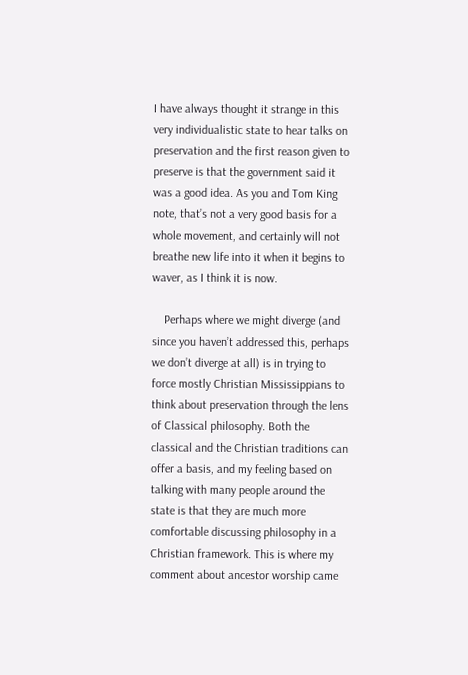I have always thought it strange in this very individualistic state to hear talks on preservation and the first reason given to preserve is that the government said it was a good idea. As you and Tom King note, that’s not a very good basis for a whole movement, and certainly will not breathe new life into it when it begins to waver, as I think it is now.

    Perhaps where we might diverge (and since you haven’t addressed this, perhaps we don’t diverge at all) is in trying to force mostly Christian Mississippians to think about preservation through the lens of Classical philosophy. Both the classical and the Christian traditions can offer a basis, and my feeling based on talking with many people around the state is that they are much more comfortable discussing philosophy in a Christian framework. This is where my comment about ancestor worship came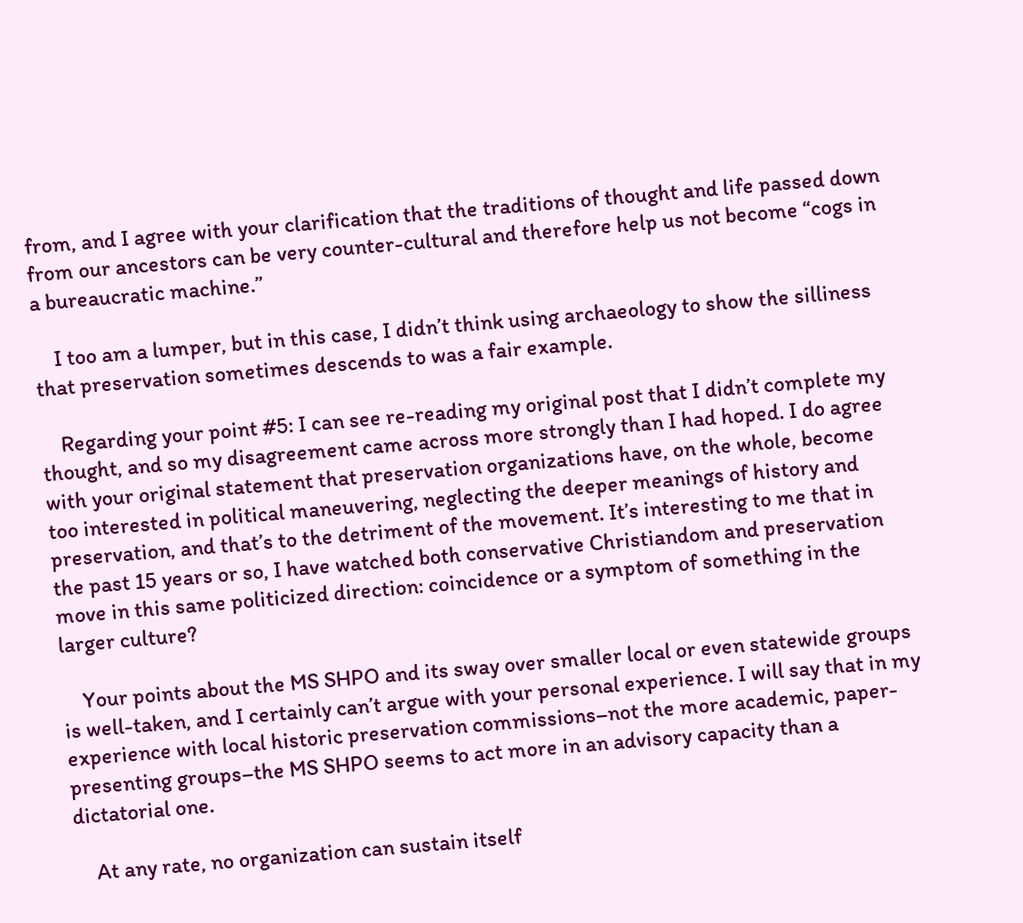from, and I agree with your clarification that the traditions of thought and life passed down from our ancestors can be very counter-cultural and therefore help us not become “cogs in a bureaucratic machine.”

    I too am a lumper, but in this case, I didn’t think using archaeology to show the silliness that preservation sometimes descends to was a fair example.

    Regarding your point #5: I can see re-reading my original post that I didn’t complete my thought, and so my disagreement came across more strongly than I had hoped. I do agree with your original statement that preservation organizations have, on the whole, become too interested in political maneuvering, neglecting the deeper meanings of history and preservation, and that’s to the detriment of the movement. It’s interesting to me that in the past 15 years or so, I have watched both conservative Christiandom and preservation move in this same politicized direction: coincidence or a symptom of something in the larger culture?

    Your points about the MS SHPO and its sway over smaller local or even statewide groups is well-taken, and I certainly can’t argue with your personal experience. I will say that in my experience with local historic preservation commissions–not the more academic, paper-presenting groups–the MS SHPO seems to act more in an advisory capacity than a dictatorial one.

    At any rate, no organization can sustain itself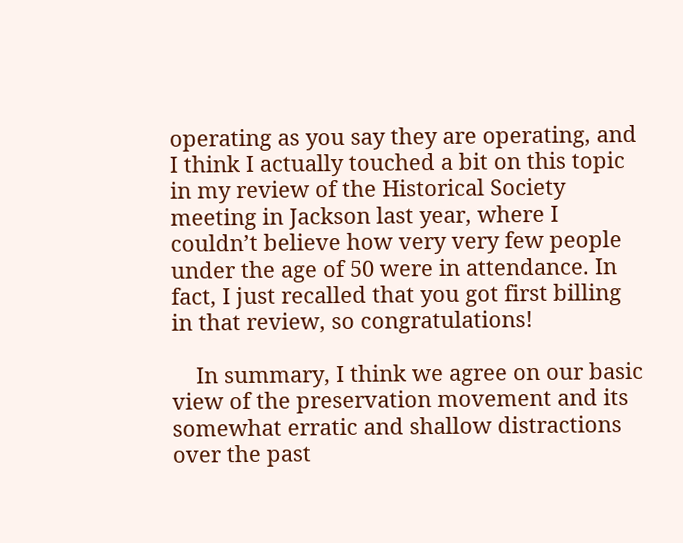operating as you say they are operating, and I think I actually touched a bit on this topic in my review of the Historical Society meeting in Jackson last year, where I couldn’t believe how very very few people under the age of 50 were in attendance. In fact, I just recalled that you got first billing in that review, so congratulations!

    In summary, I think we agree on our basic view of the preservation movement and its somewhat erratic and shallow distractions over the past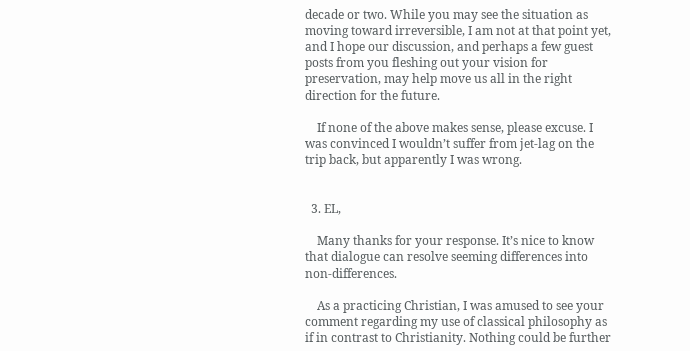decade or two. While you may see the situation as moving toward irreversible, I am not at that point yet, and I hope our discussion, and perhaps a few guest posts from you fleshing out your vision for preservation, may help move us all in the right direction for the future.

    If none of the above makes sense, please excuse. I was convinced I wouldn’t suffer from jet-lag on the trip back, but apparently I was wrong.


  3. EL,

    Many thanks for your response. It’s nice to know that dialogue can resolve seeming differences into non-differences.

    As a practicing Christian, I was amused to see your comment regarding my use of classical philosophy as if in contrast to Christianity. Nothing could be further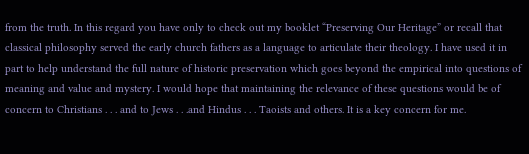from the truth. In this regard you have only to check out my booklet “Preserving Our Heritage” or recall that classical philosophy served the early church fathers as a language to articulate their theology. I have used it in part to help understand the full nature of historic preservation which goes beyond the empirical into questions of meaning and value and mystery. I would hope that maintaining the relevance of these questions would be of concern to Christians . . . and to Jews . . .and Hindus . . . Taoists and others. It is a key concern for me.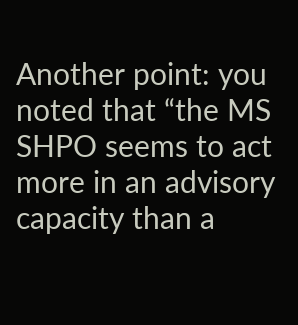Another point: you noted that “the MS SHPO seems to act more in an advisory capacity than a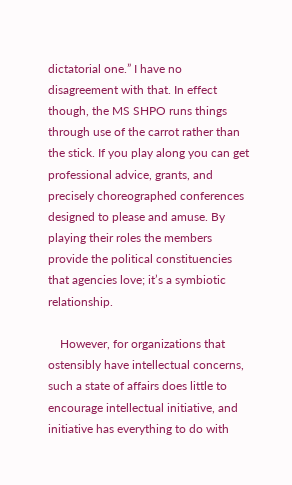dictatorial one.” I have no disagreement with that. In effect though, the MS SHPO runs things through use of the carrot rather than the stick. If you play along you can get professional advice, grants, and precisely choreographed conferences designed to please and amuse. By playing their roles the members provide the political constituencies that agencies love; it’s a symbiotic relationship.

    However, for organizations that ostensibly have intellectual concerns, such a state of affairs does little to encourage intellectual initiative, and initiative has everything to do with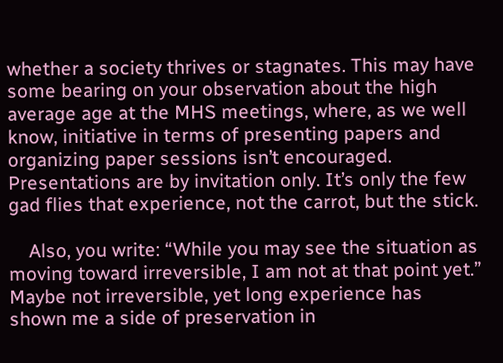whether a society thrives or stagnates. This may have some bearing on your observation about the high average age at the MHS meetings, where, as we well know, initiative in terms of presenting papers and organizing paper sessions isn’t encouraged. Presentations are by invitation only. It’s only the few gad flies that experience, not the carrot, but the stick.

    Also, you write: “While you may see the situation as moving toward irreversible, I am not at that point yet.” Maybe not irreversible, yet long experience has shown me a side of preservation in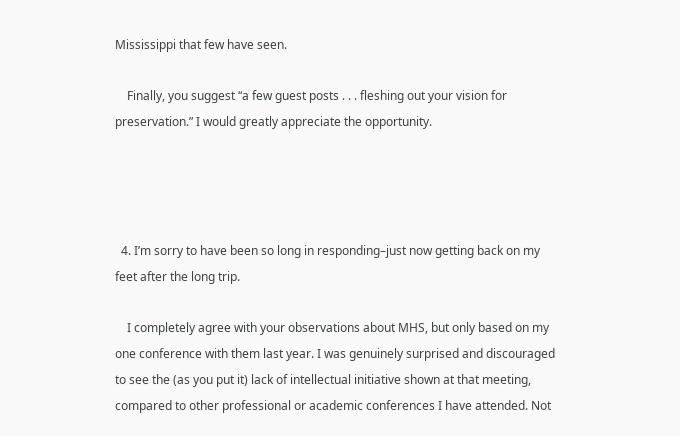Mississippi that few have seen.

    Finally, you suggest “a few guest posts . . . fleshing out your vision for preservation.” I would greatly appreciate the opportunity.




  4. I’m sorry to have been so long in responding–just now getting back on my feet after the long trip.

    I completely agree with your observations about MHS, but only based on my one conference with them last year. I was genuinely surprised and discouraged to see the (as you put it) lack of intellectual initiative shown at that meeting, compared to other professional or academic conferences I have attended. Not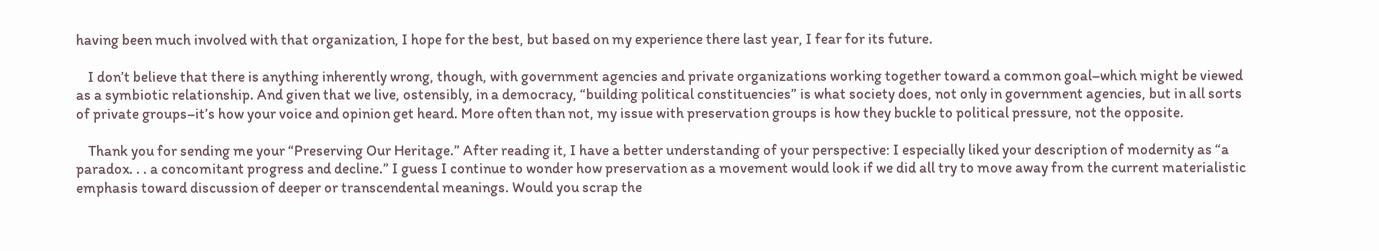having been much involved with that organization, I hope for the best, but based on my experience there last year, I fear for its future.

    I don’t believe that there is anything inherently wrong, though, with government agencies and private organizations working together toward a common goal–which might be viewed as a symbiotic relationship. And given that we live, ostensibly, in a democracy, “building political constituencies” is what society does, not only in government agencies, but in all sorts of private groups–it’s how your voice and opinion get heard. More often than not, my issue with preservation groups is how they buckle to political pressure, not the opposite.

    Thank you for sending me your “Preserving Our Heritage.” After reading it, I have a better understanding of your perspective: I especially liked your description of modernity as “a paradox. . . a concomitant progress and decline.” I guess I continue to wonder how preservation as a movement would look if we did all try to move away from the current materialistic emphasis toward discussion of deeper or transcendental meanings. Would you scrap the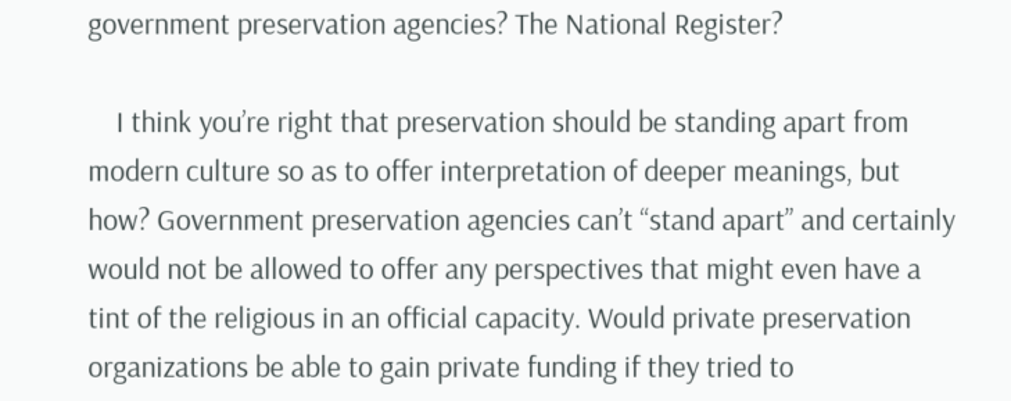government preservation agencies? The National Register?

    I think you’re right that preservation should be standing apart from modern culture so as to offer interpretation of deeper meanings, but how? Government preservation agencies can’t “stand apart” and certainly would not be allowed to offer any perspectives that might even have a tint of the religious in an official capacity. Would private preservation organizations be able to gain private funding if they tried to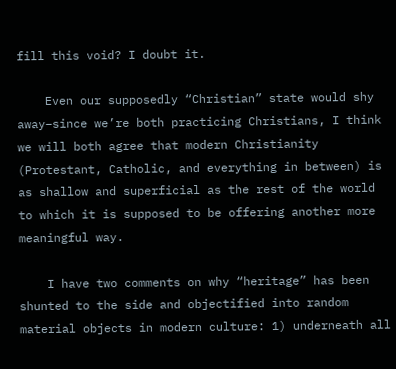fill this void? I doubt it.

    Even our supposedly “Christian” state would shy away–since we’re both practicing Christians, I think we will both agree that modern Christianity (Protestant, Catholic, and everything in between) is as shallow and superficial as the rest of the world to which it is supposed to be offering another more meaningful way.

    I have two comments on why “heritage” has been shunted to the side and objectified into random material objects in modern culture: 1) underneath all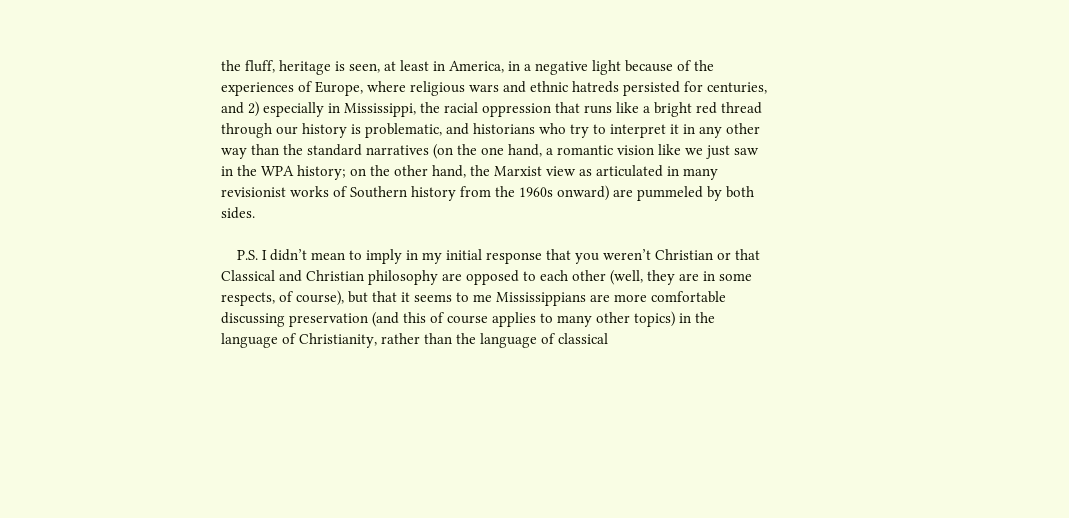the fluff, heritage is seen, at least in America, in a negative light because of the experiences of Europe, where religious wars and ethnic hatreds persisted for centuries, and 2) especially in Mississippi, the racial oppression that runs like a bright red thread through our history is problematic, and historians who try to interpret it in any other way than the standard narratives (on the one hand, a romantic vision like we just saw in the WPA history; on the other hand, the Marxist view as articulated in many revisionist works of Southern history from the 1960s onward) are pummeled by both sides.

    P.S. I didn’t mean to imply in my initial response that you weren’t Christian or that Classical and Christian philosophy are opposed to each other (well, they are in some respects, of course), but that it seems to me Mississippians are more comfortable discussing preservation (and this of course applies to many other topics) in the language of Christianity, rather than the language of classical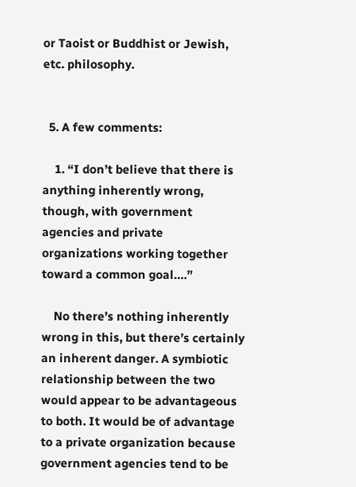or Taoist or Buddhist or Jewish, etc. philosophy.


  5. A few comments:

    1. “I don’t believe that there is anything inherently wrong, though, with government agencies and private organizations working together toward a common goal….”

    No there’s nothing inherently wrong in this, but there’s certainly an inherent danger. A symbiotic relationship between the two would appear to be advantageous to both. It would be of advantage to a private organization because government agencies tend to be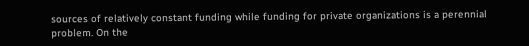sources of relatively constant funding while funding for private organizations is a perennial problem. On the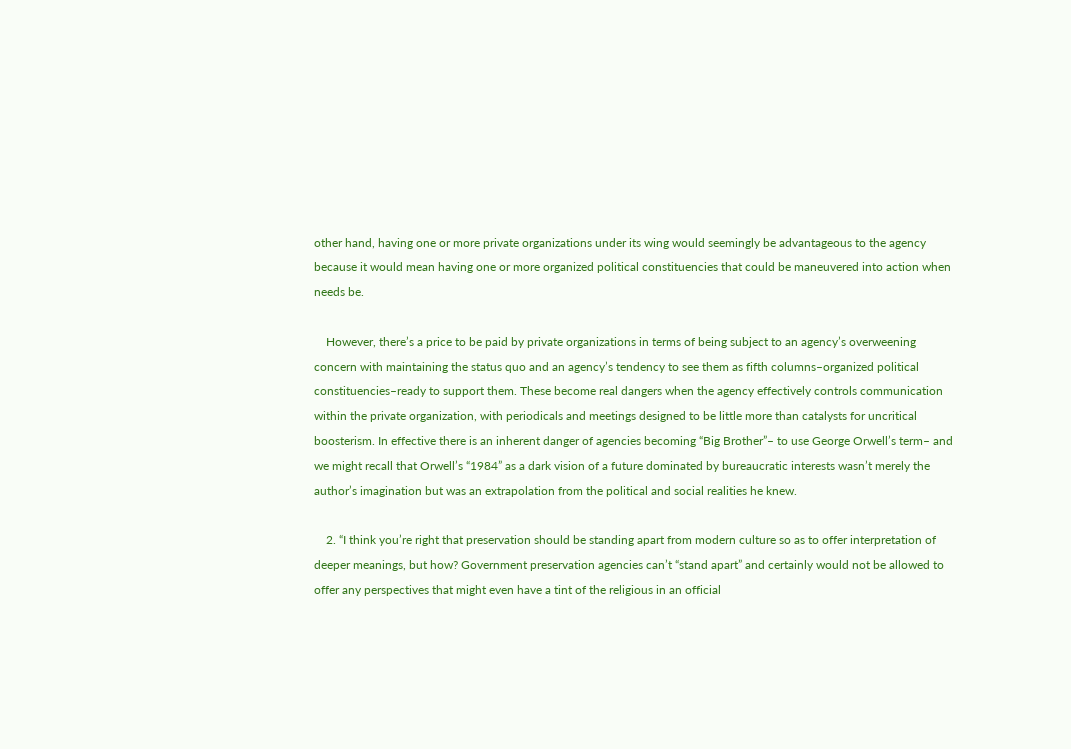other hand, having one or more private organizations under its wing would seemingly be advantageous to the agency because it would mean having one or more organized political constituencies that could be maneuvered into action when needs be.

    However, there’s a price to be paid by private organizations in terms of being subject to an agency’s overweening concern with maintaining the status quo and an agency’s tendency to see them as fifth columns–organized political constituencies–ready to support them. These become real dangers when the agency effectively controls communication within the private organization, with periodicals and meetings designed to be little more than catalysts for uncritical boosterism. In effective there is an inherent danger of agencies becoming “Big Brother”– to use George Orwell’s term– and we might recall that Orwell’s “1984” as a dark vision of a future dominated by bureaucratic interests wasn’t merely the author’s imagination but was an extrapolation from the political and social realities he knew.

    2. “I think you’re right that preservation should be standing apart from modern culture so as to offer interpretation of deeper meanings, but how? Government preservation agencies can’t “stand apart” and certainly would not be allowed to offer any perspectives that might even have a tint of the religious in an official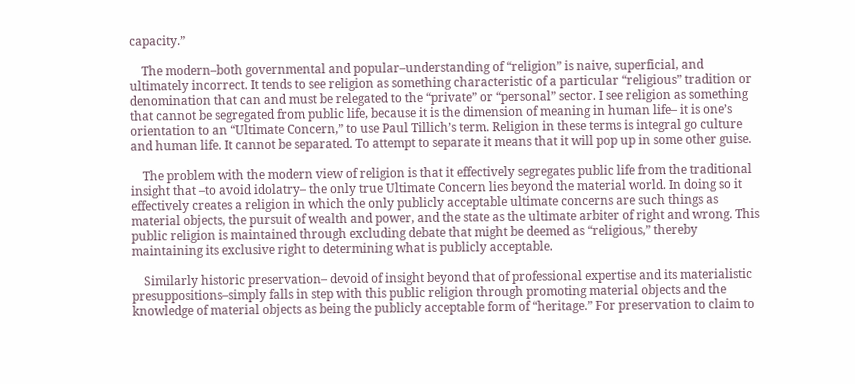capacity.”

    The modern–both governmental and popular–understanding of “religion” is naive, superficial, and ultimately incorrect. It tends to see religion as something characteristic of a particular “religious” tradition or denomination that can and must be relegated to the “private” or “personal” sector. I see religion as something that cannot be segregated from public life, because it is the dimension of meaning in human life– it is one’s orientation to an “Ultimate Concern,” to use Paul Tillich’s term. Religion in these terms is integral go culture and human life. It cannot be separated. To attempt to separate it means that it will pop up in some other guise.

    The problem with the modern view of religion is that it effectively segregates public life from the traditional insight that –to avoid idolatry– the only true Ultimate Concern lies beyond the material world. In doing so it effectively creates a religion in which the only publicly acceptable ultimate concerns are such things as material objects, the pursuit of wealth and power, and the state as the ultimate arbiter of right and wrong. This public religion is maintained through excluding debate that might be deemed as “religious,” thereby maintaining its exclusive right to determining what is publicly acceptable.

    Similarly historic preservation– devoid of insight beyond that of professional expertise and its materialistic presuppositions–simply falls in step with this public religion through promoting material objects and the knowledge of material objects as being the publicly acceptable form of “heritage.” For preservation to claim to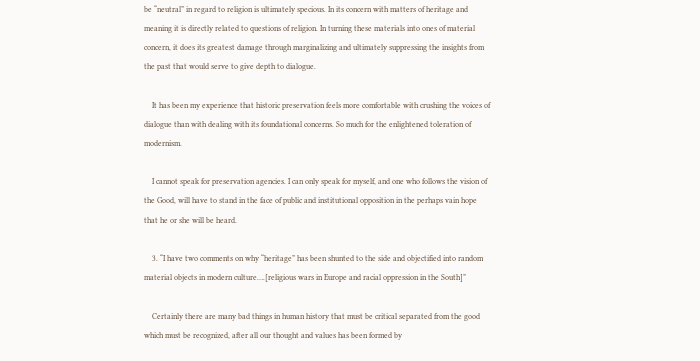be “neutral” in regard to religion is ultimately specious. In its concern with matters of heritage and meaning it is directly related to questions of religion. In turning these materials into ones of material concern, it does its greatest damage through marginalizing and ultimately suppressing the insights from the past that would serve to give depth to dialogue.

    It has been my experience that historic preservation feels more comfortable with crushing the voices of dialogue than with dealing with its foundational concerns. So much for the enlightened toleration of modernism.

    I cannot speak for preservation agencies. I can only speak for myself, and one who follows the vision of the Good, will have to stand in the face of public and institutional opposition in the perhaps vain hope that he or she will be heard.

    3. “I have two comments on why “heritage” has been shunted to the side and objectified into random material objects in modern culture….[religious wars in Europe and racial oppression in the South]”

    Certainly there are many bad things in human history that must be critical separated from the good which must be recognized, after all our thought and values has been formed by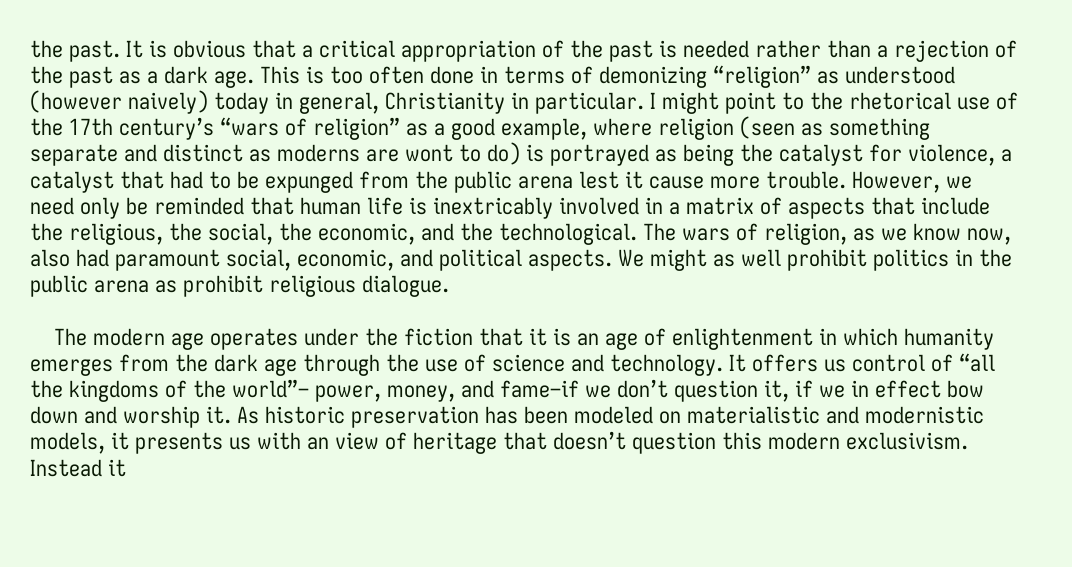the past. It is obvious that a critical appropriation of the past is needed rather than a rejection of the past as a dark age. This is too often done in terms of demonizing “religion” as understood (however naively) today in general, Christianity in particular. I might point to the rhetorical use of the 17th century’s “wars of religion” as a good example, where religion (seen as something separate and distinct as moderns are wont to do) is portrayed as being the catalyst for violence, a catalyst that had to be expunged from the public arena lest it cause more trouble. However, we need only be reminded that human life is inextricably involved in a matrix of aspects that include the religious, the social, the economic, and the technological. The wars of religion, as we know now, also had paramount social, economic, and political aspects. We might as well prohibit politics in the public arena as prohibit religious dialogue.

    The modern age operates under the fiction that it is an age of enlightenment in which humanity emerges from the dark age through the use of science and technology. It offers us control of “all the kingdoms of the world”– power, money, and fame–if we don’t question it, if we in effect bow down and worship it. As historic preservation has been modeled on materialistic and modernistic models, it presents us with an view of heritage that doesn’t question this modern exclusivism. Instead it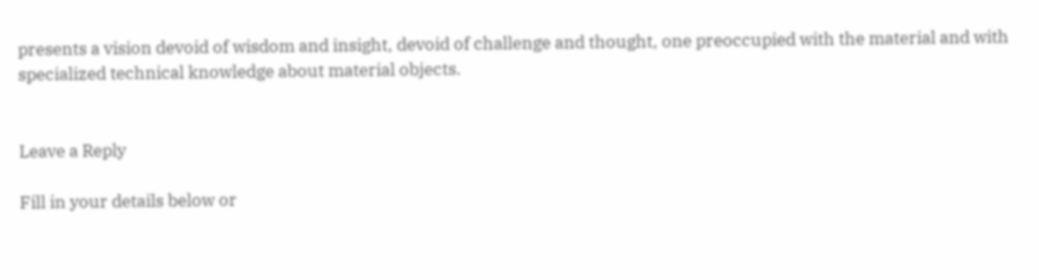presents a vision devoid of wisdom and insight, devoid of challenge and thought, one preoccupied with the material and with specialized technical knowledge about material objects.


Leave a Reply

Fill in your details below or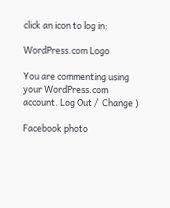click an icon to log in:

WordPress.com Logo

You are commenting using your WordPress.com account. Log Out /  Change )

Facebook photo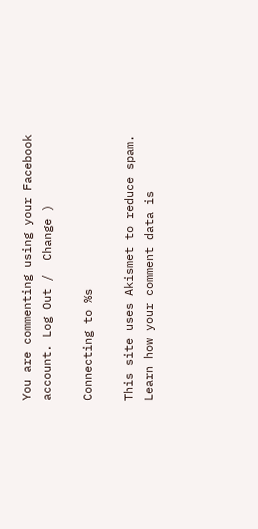You are commenting using your Facebook account. Log Out /  Change )

Connecting to %s

This site uses Akismet to reduce spam. Learn how your comment data is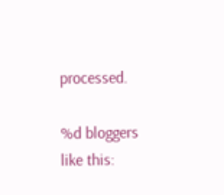processed.

%d bloggers like this: